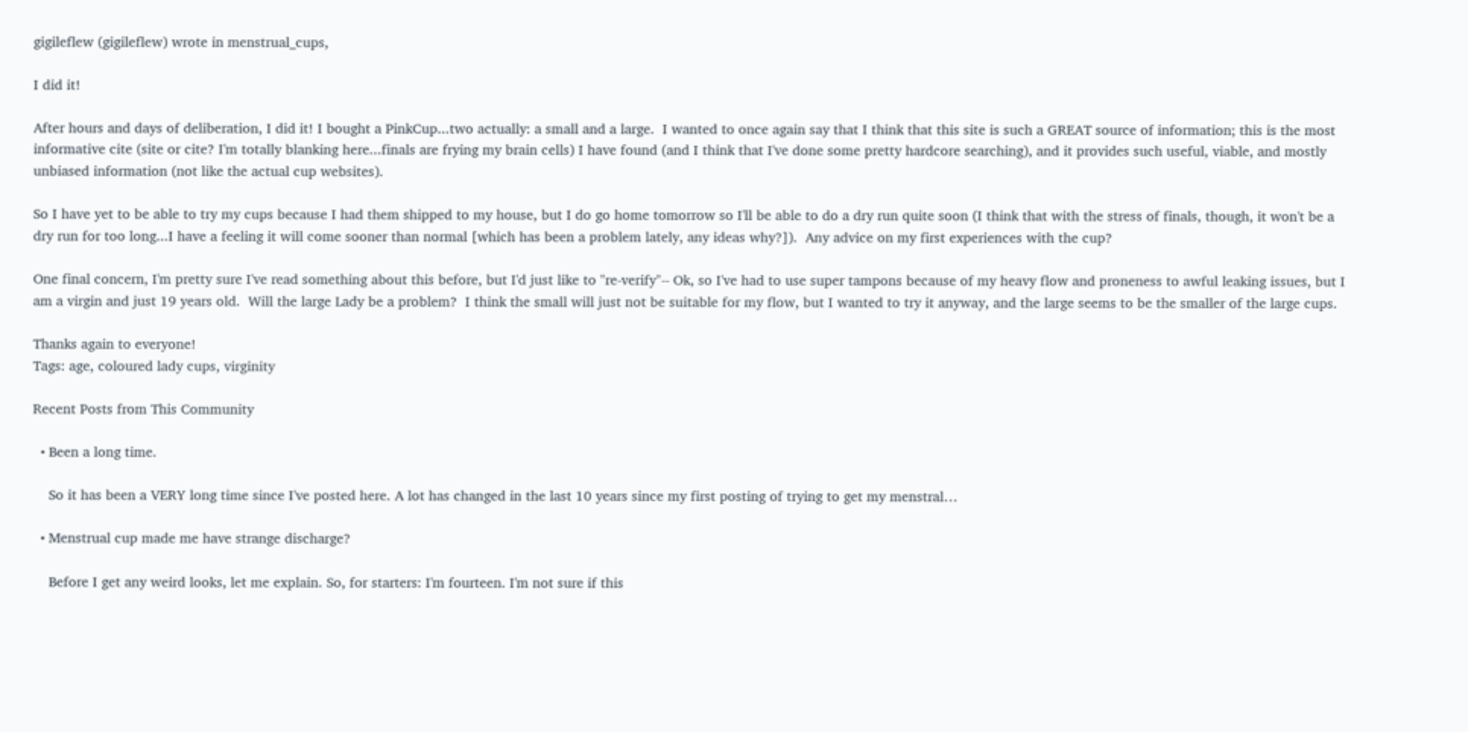gigileflew (gigileflew) wrote in menstrual_cups,

I did it!

After hours and days of deliberation, I did it! I bought a PinkCup...two actually: a small and a large.  I wanted to once again say that I think that this site is such a GREAT source of information; this is the most informative cite (site or cite? I'm totally blanking here...finals are frying my brain cells) I have found (and I think that I've done some pretty hardcore searching), and it provides such useful, viable, and mostly unbiased information (not like the actual cup websites).

So I have yet to be able to try my cups because I had them shipped to my house, but I do go home tomorrow so I'll be able to do a dry run quite soon (I think that with the stress of finals, though, it won't be a dry run for too long...I have a feeling it will come sooner than normal [which has been a problem lately, any ideas why?]).  Any advice on my first experiences with the cup?

One final concern, I'm pretty sure I've read something about this before, but I'd just like to "re-verify"-- Ok, so I've had to use super tampons because of my heavy flow and proneness to awful leaking issues, but I am a virgin and just 19 years old.  Will the large Lady be a problem?  I think the small will just not be suitable for my flow, but I wanted to try it anyway, and the large seems to be the smaller of the large cups.

Thanks again to everyone!
Tags: age, coloured lady cups, virginity

Recent Posts from This Community

  • Been a long time.

    So it has been a VERY long time since I've posted here. A lot has changed in the last 10 years since my first posting of trying to get my menstral…

  • Menstrual cup made me have strange discharge?

    Before I get any weird looks, let me explain. So, for starters: I'm fourteen. I'm not sure if this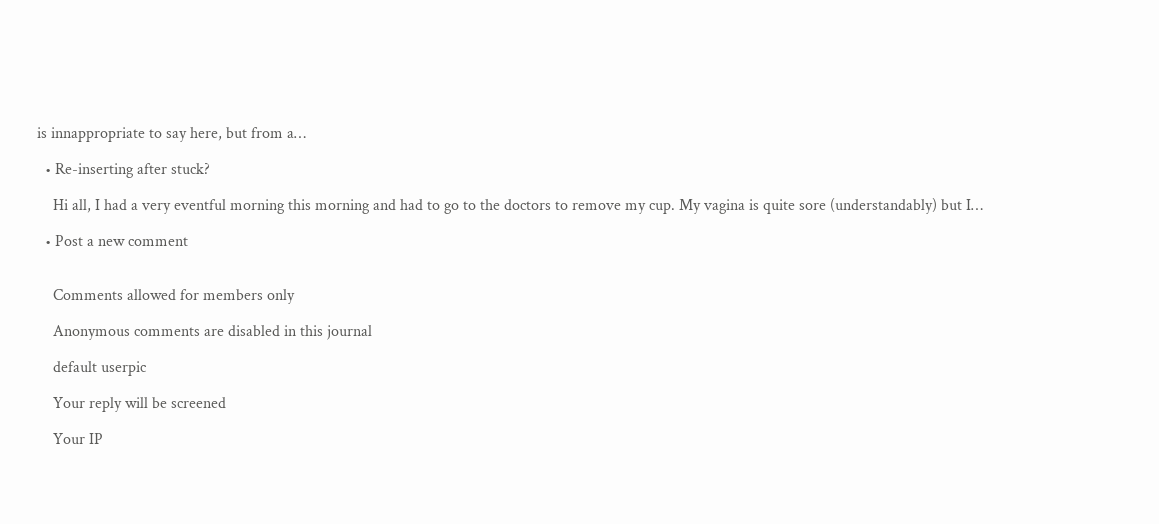is innappropriate to say here, but from a…

  • Re-inserting after stuck?

    Hi all, I had a very eventful morning this morning and had to go to the doctors to remove my cup. My vagina is quite sore (understandably) but I…

  • Post a new comment


    Comments allowed for members only

    Anonymous comments are disabled in this journal

    default userpic

    Your reply will be screened

    Your IP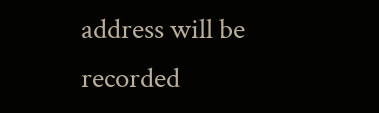address will be recorded